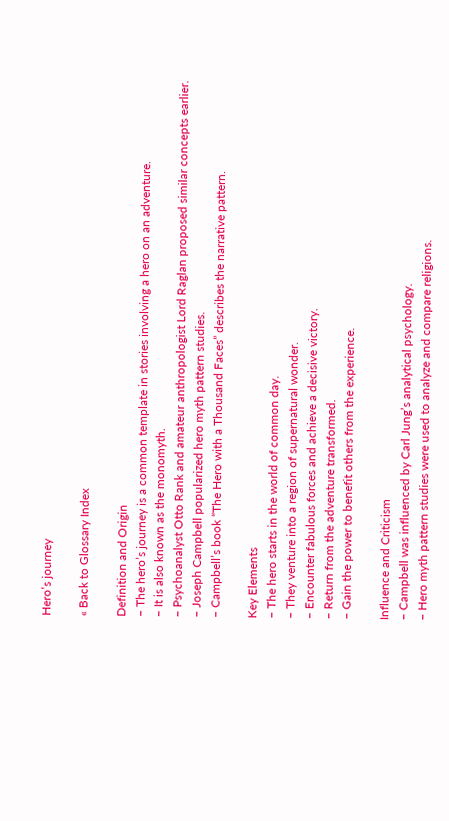Hero’s journey

« Back to Glossary Index

Definition and Origin
– The hero’s journey is a common template in stories involving a hero on an adventure.
– It is also known as the monomyth.
– Psychoanalyst Otto Rank and amateur anthropologist Lord Raglan proposed similar concepts earlier.
– Joseph Campbell popularized hero myth pattern studies.
– Campbell’s book “The Hero with a Thousand Faces” describes the narrative pattern.

Key Elements
– The hero starts in the world of common day.
– They venture into a region of supernatural wonder.
– Encounter fabulous forces and achieve a decisive victory.
– Return from the adventure transformed.
– Gain the power to benefit others from the experience.

Influence and Criticism
– Campbell was influenced by Carl Jung’s analytical psychology.
– Hero myth pattern studies were used to analyze and compare religions.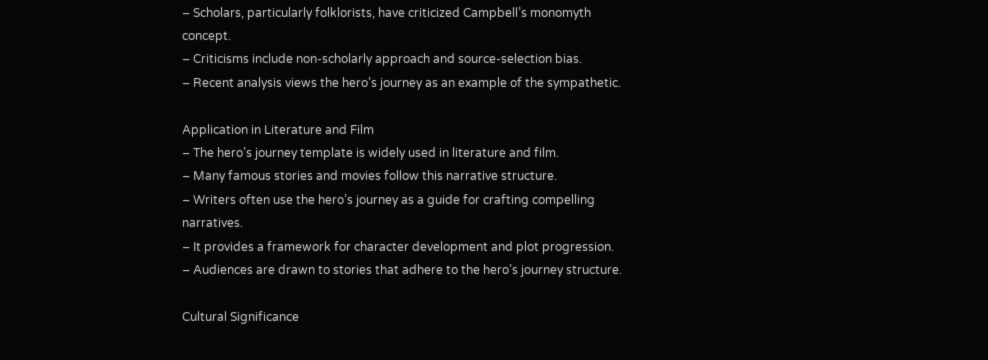– Scholars, particularly folklorists, have criticized Campbell’s monomyth concept.
– Criticisms include non-scholarly approach and source-selection bias.
– Recent analysis views the hero’s journey as an example of the sympathetic.

Application in Literature and Film
– The hero’s journey template is widely used in literature and film.
– Many famous stories and movies follow this narrative structure.
– Writers often use the hero’s journey as a guide for crafting compelling narratives.
– It provides a framework for character development and plot progression.
– Audiences are drawn to stories that adhere to the hero’s journey structure.

Cultural Significance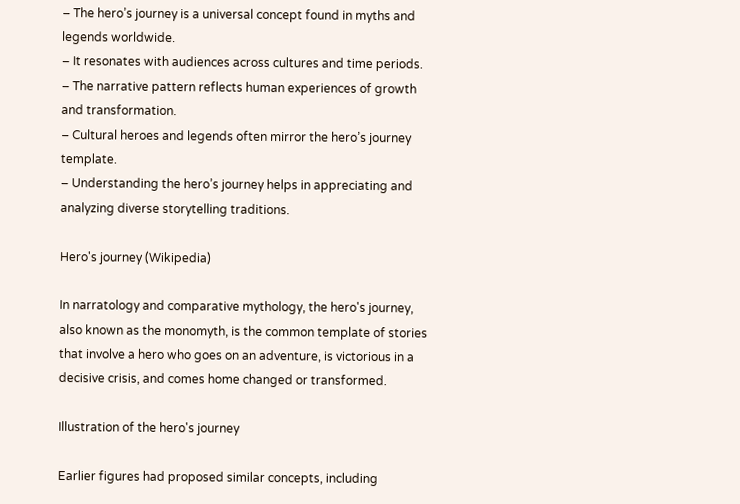– The hero’s journey is a universal concept found in myths and legends worldwide.
– It resonates with audiences across cultures and time periods.
– The narrative pattern reflects human experiences of growth and transformation.
– Cultural heroes and legends often mirror the hero’s journey template.
– Understanding the hero’s journey helps in appreciating and analyzing diverse storytelling traditions.

Hero's journey (Wikipedia)

In narratology and comparative mythology, the hero's journey, also known as the monomyth, is the common template of stories that involve a hero who goes on an adventure, is victorious in a decisive crisis, and comes home changed or transformed.

Illustration of the hero's journey

Earlier figures had proposed similar concepts, including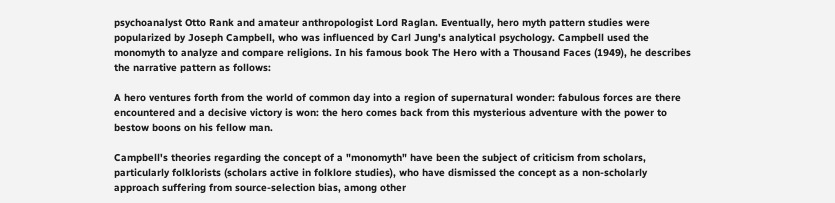psychoanalyst Otto Rank and amateur anthropologist Lord Raglan. Eventually, hero myth pattern studies were popularized by Joseph Campbell, who was influenced by Carl Jung's analytical psychology. Campbell used the monomyth to analyze and compare religions. In his famous book The Hero with a Thousand Faces (1949), he describes the narrative pattern as follows:

A hero ventures forth from the world of common day into a region of supernatural wonder: fabulous forces are there encountered and a decisive victory is won: the hero comes back from this mysterious adventure with the power to bestow boons on his fellow man.

Campbell's theories regarding the concept of a "monomyth" have been the subject of criticism from scholars, particularly folklorists (scholars active in folklore studies), who have dismissed the concept as a non-scholarly approach suffering from source-selection bias, among other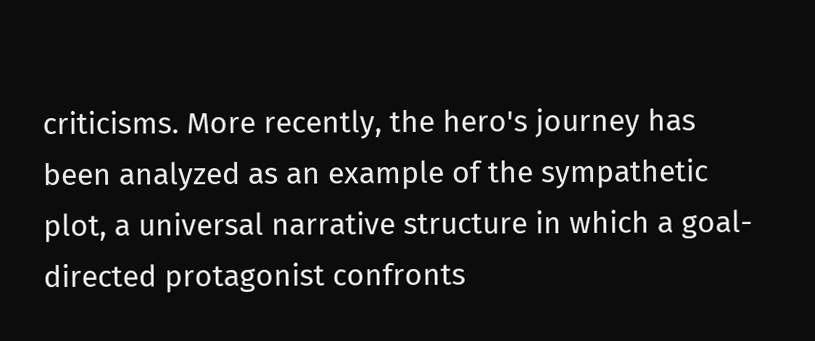criticisms. More recently, the hero's journey has been analyzed as an example of the sympathetic plot, a universal narrative structure in which a goal-directed protagonist confronts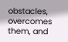obstacles, overcomes them, and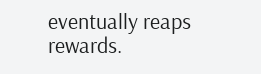eventually reaps rewards.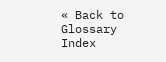« Back to Glossary Index